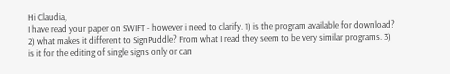Hi Claudia,
I have read your paper on SWIFT - however i need to clarify. 1) is the program available for download? 2) what makes it different to SignPuddle? From what I read they seem to be very similar programs. 3) is it for the editing of single signs only or can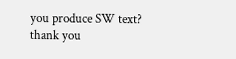you produce SW text?
thank you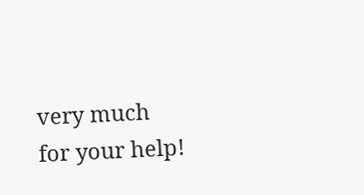very much for your help!